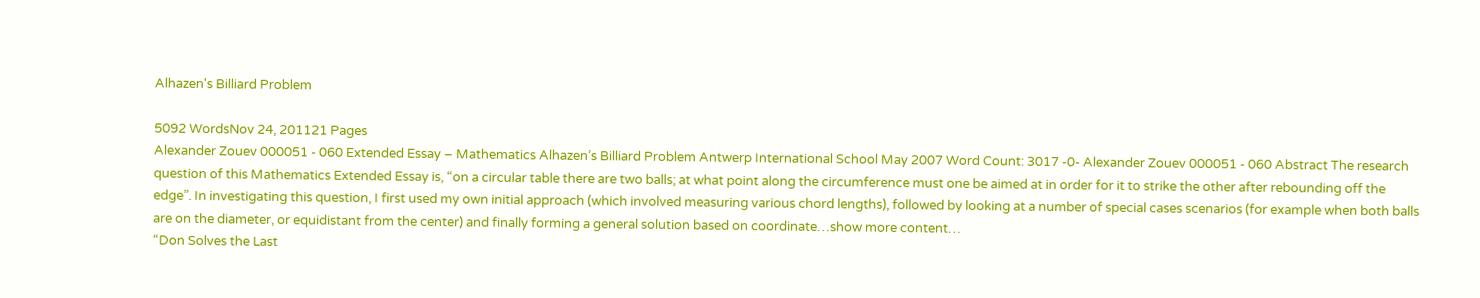Alhazen's Billiard Problem

5092 WordsNov 24, 201121 Pages
Alexander Zouev 000051 - 060 Extended Essay – Mathematics Alhazen’s Billiard Problem Antwerp International School May 2007 Word Count: 3017 -0- Alexander Zouev 000051 - 060 Abstract The research question of this Mathematics Extended Essay is, “on a circular table there are two balls; at what point along the circumference must one be aimed at in order for it to strike the other after rebounding off the edge”. In investigating this question, I first used my own initial approach (which involved measuring various chord lengths), followed by looking at a number of special cases scenarios (for example when both balls are on the diameter, or equidistant from the center) and finally forming a general solution based on coordinate…show more content…
“Don Solves the Last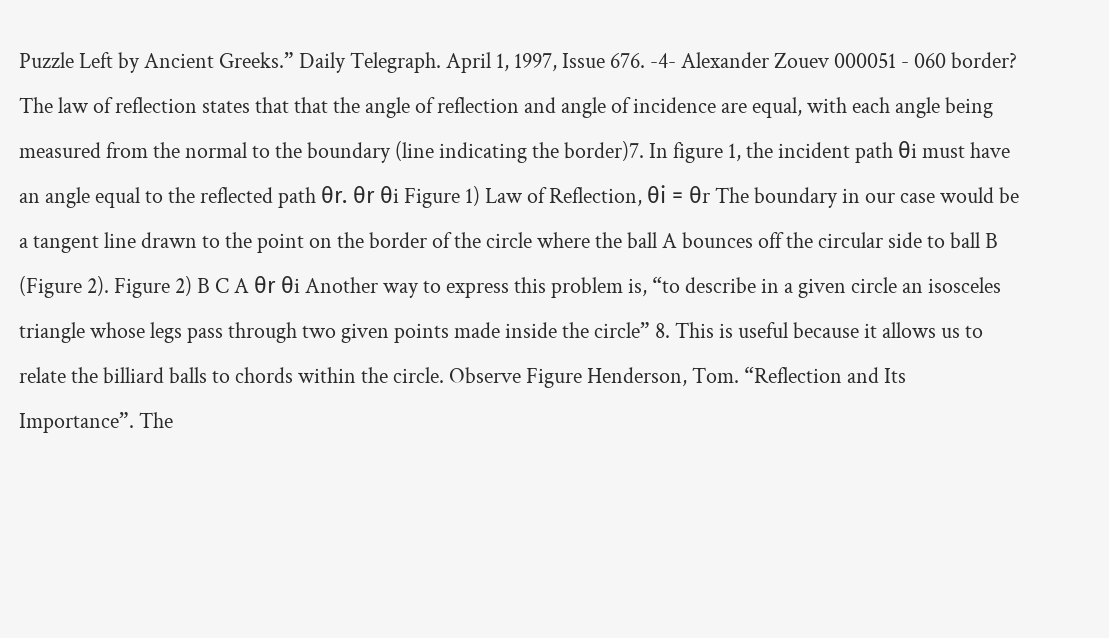Puzzle Left by Ancient Greeks.” Daily Telegraph. April 1, 1997, Issue 676. -4- Alexander Zouev 000051 - 060 border? The law of reflection states that that the angle of reflection and angle of incidence are equal, with each angle being measured from the normal to the boundary (line indicating the border)7. In figure 1, the incident path θi must have an angle equal to the reflected path θr. θr θi Figure 1) Law of Reflection, θi = θr The boundary in our case would be a tangent line drawn to the point on the border of the circle where the ball A bounces off the circular side to ball B (Figure 2). Figure 2) B C A θr θi Another way to express this problem is, “to describe in a given circle an isosceles triangle whose legs pass through two given points made inside the circle” 8. This is useful because it allows us to relate the billiard balls to chords within the circle. Observe Figure Henderson, Tom. “Reflection and Its Importance”. The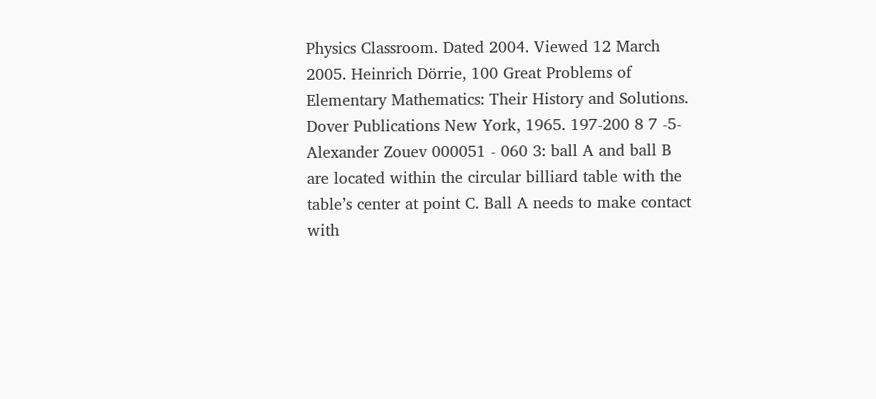Physics Classroom. Dated 2004. Viewed 12 March 2005. Heinrich Dörrie, 100 Great Problems of Elementary Mathematics: Their History and Solutions. Dover Publications New York, 1965. 197-200 8 7 -5- Alexander Zouev 000051 - 060 3: ball A and ball B are located within the circular billiard table with the table’s center at point C. Ball A needs to make contact with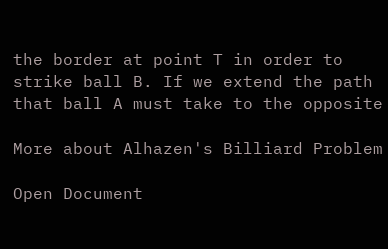the border at point T in order to strike ball B. If we extend the path that ball A must take to the opposite

More about Alhazen's Billiard Problem

Open Document